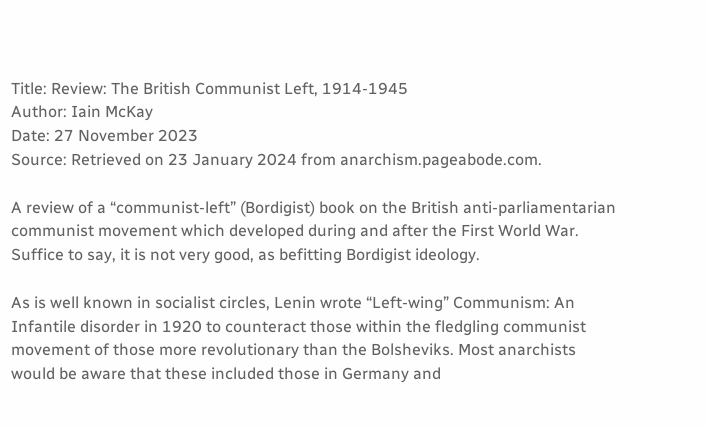Title: Review: The British Communist Left, 1914-1945
Author: Iain McKay
Date: 27 November 2023
Source: Retrieved on 23 January 2024 from anarchism.pageabode.com.

A review of a “communist-left” (Bordigist) book on the British anti-parliamentarian communist movement which developed during and after the First World War. Suffice to say, it is not very good, as befitting Bordigist ideology.

As is well known in socialist circles, Lenin wrote “Left-wing” Communism: An Infantile disorder in 1920 to counteract those within the fledgling communist movement of those more revolutionary than the Bolsheviks. Most anarchists would be aware that these included those in Germany and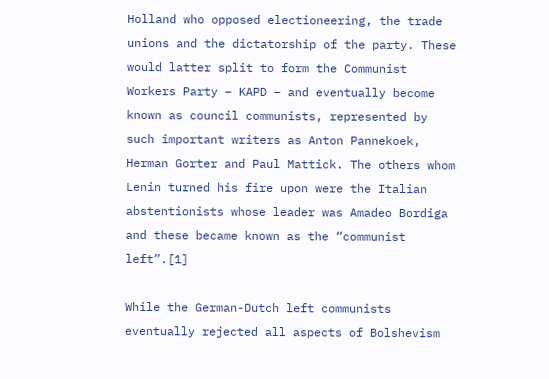Holland who opposed electioneering, the trade unions and the dictatorship of the party. These would latter split to form the Communist Workers Party – KAPD – and eventually become known as council communists, represented by such important writers as Anton Pannekoek, Herman Gorter and Paul Mattick. The others whom Lenin turned his fire upon were the Italian abstentionists whose leader was Amadeo Bordiga and these became known as the “communist left”.[1]

While the German-Dutch left communists eventually rejected all aspects of Bolshevism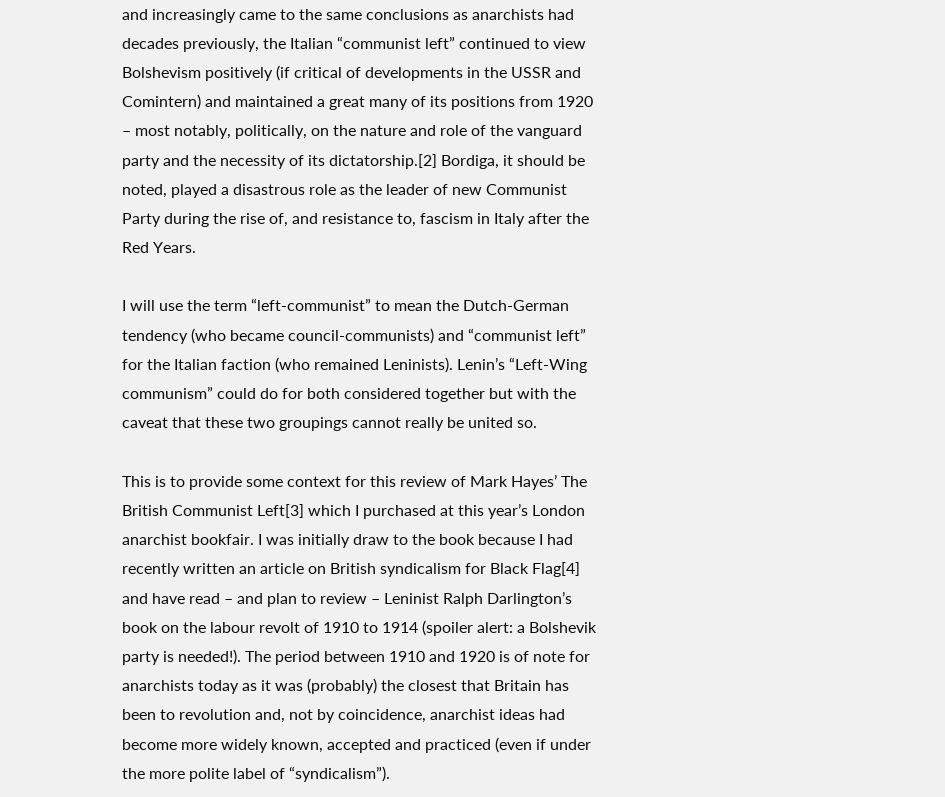and increasingly came to the same conclusions as anarchists had decades previously, the Italian “communist left” continued to view Bolshevism positively (if critical of developments in the USSR and Comintern) and maintained a great many of its positions from 1920 – most notably, politically, on the nature and role of the vanguard party and the necessity of its dictatorship.[2] Bordiga, it should be noted, played a disastrous role as the leader of new Communist Party during the rise of, and resistance to, fascism in Italy after the Red Years.

I will use the term “left-communist” to mean the Dutch-German tendency (who became council-communists) and “communist left” for the Italian faction (who remained Leninists). Lenin’s “Left-Wing communism” could do for both considered together but with the caveat that these two groupings cannot really be united so.

This is to provide some context for this review of Mark Hayes’ The British Communist Left[3] which I purchased at this year’s London anarchist bookfair. I was initially draw to the book because I had recently written an article on British syndicalism for Black Flag[4] and have read – and plan to review – Leninist Ralph Darlington’s book on the labour revolt of 1910 to 1914 (spoiler alert: a Bolshevik party is needed!). The period between 1910 and 1920 is of note for anarchists today as it was (probably) the closest that Britain has been to revolution and, not by coincidence, anarchist ideas had become more widely known, accepted and practiced (even if under the more polite label of “syndicalism”).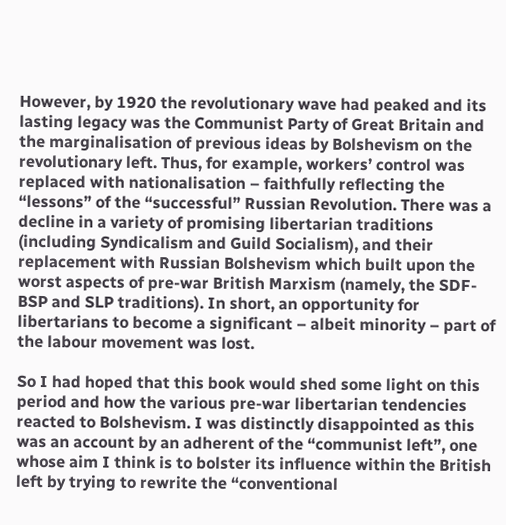However, by 1920 the revolutionary wave had peaked and its lasting legacy was the Communist Party of Great Britain and the marginalisation of previous ideas by Bolshevism on the revolutionary left. Thus, for example, workers’ control was replaced with nationalisation – faithfully reflecting the “lessons” of the “successful” Russian Revolution. There was a decline in a variety of promising libertarian traditions (including Syndicalism and Guild Socialism), and their replacement with Russian Bolshevism which built upon the worst aspects of pre-war British Marxism (namely, the SDF-BSP and SLP traditions). In short, an opportunity for libertarians to become a significant – albeit minority – part of the labour movement was lost.

So I had hoped that this book would shed some light on this period and how the various pre-war libertarian tendencies reacted to Bolshevism. I was distinctly disappointed as this was an account by an adherent of the “communist left”, one whose aim I think is to bolster its influence within the British left by trying to rewrite the “conventional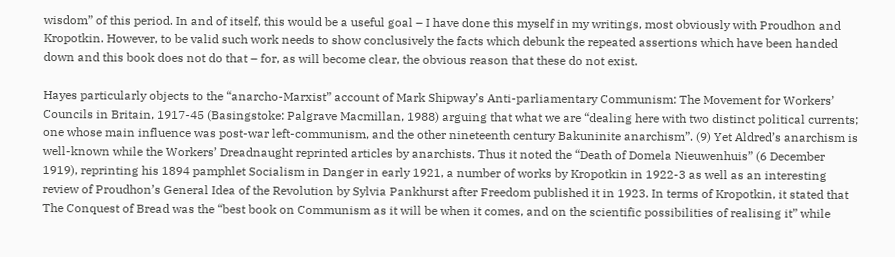wisdom” of this period. In and of itself, this would be a useful goal – I have done this myself in my writings, most obviously with Proudhon and Kropotkin. However, to be valid such work needs to show conclusively the facts which debunk the repeated assertions which have been handed down and this book does not do that – for, as will become clear, the obvious reason that these do not exist.

Hayes particularly objects to the “anarcho-Marxist” account of Mark Shipway’s Anti-parliamentary Communism: The Movement for Workers’ Councils in Britain, 1917-45 (Basingstoke: Palgrave Macmillan, 1988) arguing that what we are “dealing here with two distinct political currents; one whose main influence was post-war left-communism, and the other nineteenth century Bakuninite anarchism”. (9) Yet Aldred’s anarchism is well-known while the Workers’ Dreadnaught reprinted articles by anarchists. Thus it noted the “Death of Domela Nieuwenhuis” (6 December 1919), reprinting his 1894 pamphlet Socialism in Danger in early 1921, a number of works by Kropotkin in 1922-3 as well as an interesting review of Proudhon’s General Idea of the Revolution by Sylvia Pankhurst after Freedom published it in 1923. In terms of Kropotkin, it stated that The Conquest of Bread was the “best book on Communism as it will be when it comes, and on the scientific possibilities of realising it” while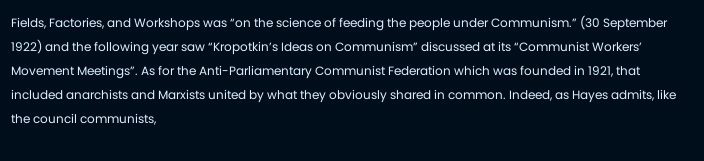Fields, Factories, and Workshops was “on the science of feeding the people under Communism.” (30 September 1922) and the following year saw “Kropotkin’s Ideas on Communism” discussed at its “Communist Workers’ Movement Meetings”. As for the Anti-Parliamentary Communist Federation which was founded in 1921, that included anarchists and Marxists united by what they obviously shared in common. Indeed, as Hayes admits, like the council communists,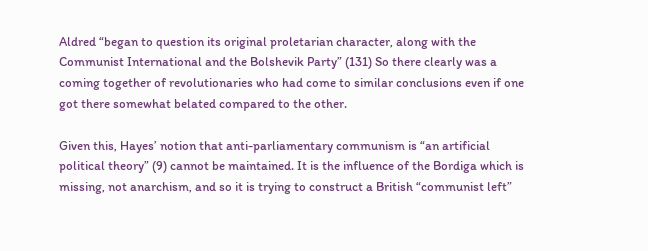Aldred “began to question its original proletarian character, along with the Communist International and the Bolshevik Party” (131) So there clearly was a coming together of revolutionaries who had come to similar conclusions even if one got there somewhat belated compared to the other.

Given this, Hayes’ notion that anti-parliamentary communism is “an artificial political theory” (9) cannot be maintained. It is the influence of the Bordiga which is missing, not anarchism, and so it is trying to construct a British “communist left”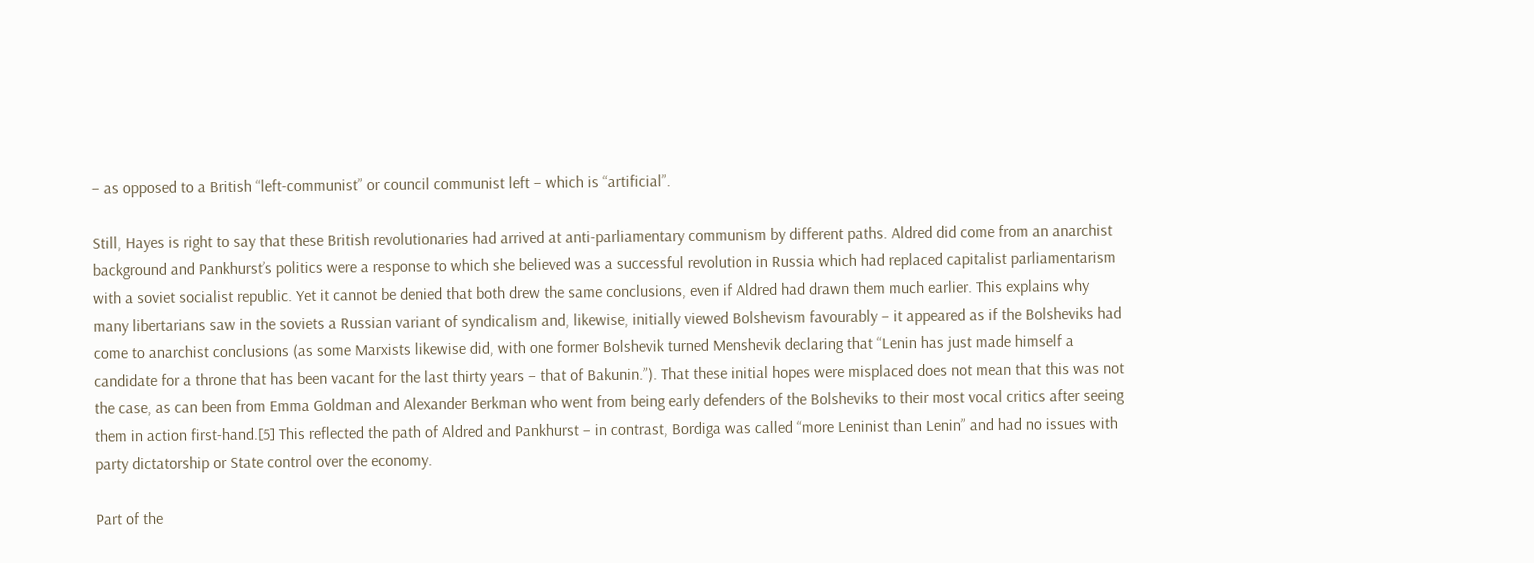– as opposed to a British “left-communist” or council communist left – which is “artificial”.

Still, Hayes is right to say that these British revolutionaries had arrived at anti-parliamentary communism by different paths. Aldred did come from an anarchist background and Pankhurst’s politics were a response to which she believed was a successful revolution in Russia which had replaced capitalist parliamentarism with a soviet socialist republic. Yet it cannot be denied that both drew the same conclusions, even if Aldred had drawn them much earlier. This explains why many libertarians saw in the soviets a Russian variant of syndicalism and, likewise, initially viewed Bolshevism favourably – it appeared as if the Bolsheviks had come to anarchist conclusions (as some Marxists likewise did, with one former Bolshevik turned Menshevik declaring that “Lenin has just made himself a candidate for a throne that has been vacant for the last thirty years – that of Bakunin.”). That these initial hopes were misplaced does not mean that this was not the case, as can been from Emma Goldman and Alexander Berkman who went from being early defenders of the Bolsheviks to their most vocal critics after seeing them in action first-hand.[5] This reflected the path of Aldred and Pankhurst – in contrast, Bordiga was called “more Leninist than Lenin” and had no issues with party dictatorship or State control over the economy.

Part of the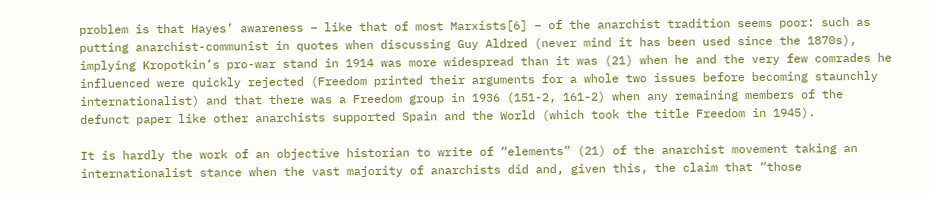problem is that Hayes’ awareness – like that of most Marxists[6] – of the anarchist tradition seems poor: such as putting anarchist-communist in quotes when discussing Guy Aldred (never mind it has been used since the 1870s), implying Kropotkin’s pro-war stand in 1914 was more widespread than it was (21) when he and the very few comrades he influenced were quickly rejected (Freedom printed their arguments for a whole two issues before becoming staunchly internationalist) and that there was a Freedom group in 1936 (151-2, 161-2) when any remaining members of the defunct paper like other anarchists supported Spain and the World (which took the title Freedom in 1945).

It is hardly the work of an objective historian to write of “elements” (21) of the anarchist movement taking an internationalist stance when the vast majority of anarchists did and, given this, the claim that “those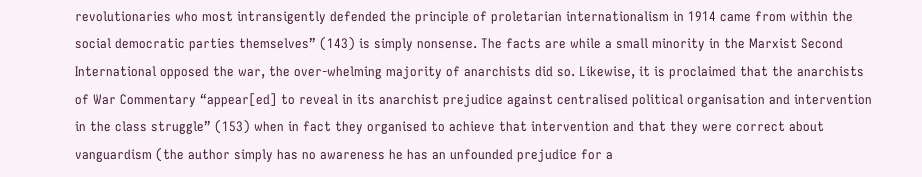revolutionaries who most intransigently defended the principle of proletarian internationalism in 1914 came from within the social democratic parties themselves” (143) is simply nonsense. The facts are while a small minority in the Marxist Second International opposed the war, the over-whelming majority of anarchists did so. Likewise, it is proclaimed that the anarchists of War Commentary “appear[ed] to reveal in its anarchist prejudice against centralised political organisation and intervention in the class struggle” (153) when in fact they organised to achieve that intervention and that they were correct about vanguardism (the author simply has no awareness he has an unfounded prejudice for a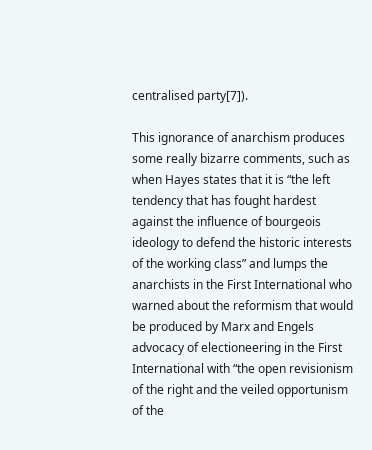centralised party[7]).

This ignorance of anarchism produces some really bizarre comments, such as when Hayes states that it is “the left tendency that has fought hardest against the influence of bourgeois ideology to defend the historic interests of the working class” and lumps the anarchists in the First International who warned about the reformism that would be produced by Marx and Engels advocacy of electioneering in the First International with “the open revisionism of the right and the veiled opportunism of the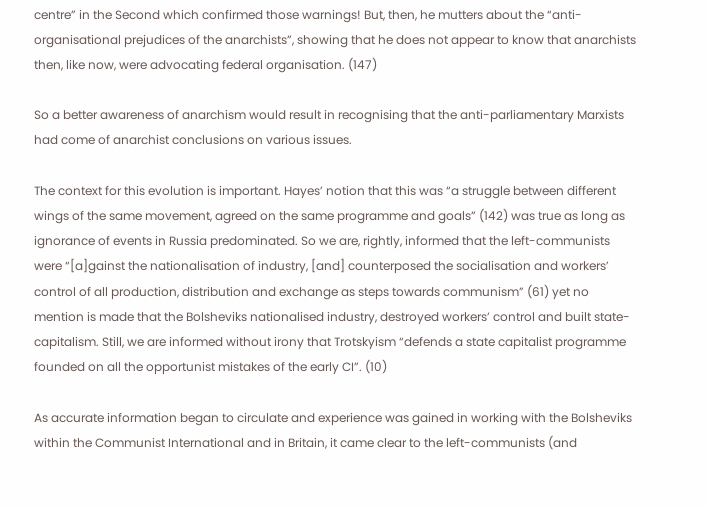centre” in the Second which confirmed those warnings! But, then, he mutters about the “anti-organisational prejudices of the anarchists”, showing that he does not appear to know that anarchists then, like now, were advocating federal organisation. (147)

So a better awareness of anarchism would result in recognising that the anti-parliamentary Marxists had come of anarchist conclusions on various issues.

The context for this evolution is important. Hayes’ notion that this was “a struggle between different wings of the same movement, agreed on the same programme and goals” (142) was true as long as ignorance of events in Russia predominated. So we are, rightly, informed that the left-communists were “[a]gainst the nationalisation of industry, [and] counterposed the socialisation and workers’ control of all production, distribution and exchange as steps towards communism” (61) yet no mention is made that the Bolsheviks nationalised industry, destroyed workers’ control and built state-capitalism. Still, we are informed without irony that Trotskyism “defends a state capitalist programme founded on all the opportunist mistakes of the early CI”. (10)

As accurate information began to circulate and experience was gained in working with the Bolsheviks within the Communist International and in Britain, it came clear to the left-communists (and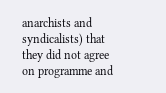anarchists and syndicalists) that they did not agree on programme and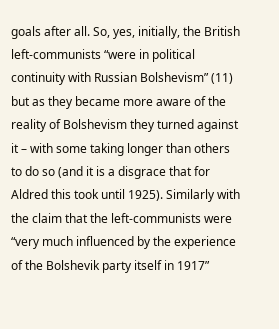goals after all. So, yes, initially, the British left-communists “were in political continuity with Russian Bolshevism” (11) but as they became more aware of the reality of Bolshevism they turned against it – with some taking longer than others to do so (and it is a disgrace that for Aldred this took until 1925). Similarly with the claim that the left-communists were “very much influenced by the experience of the Bolshevik party itself in 1917”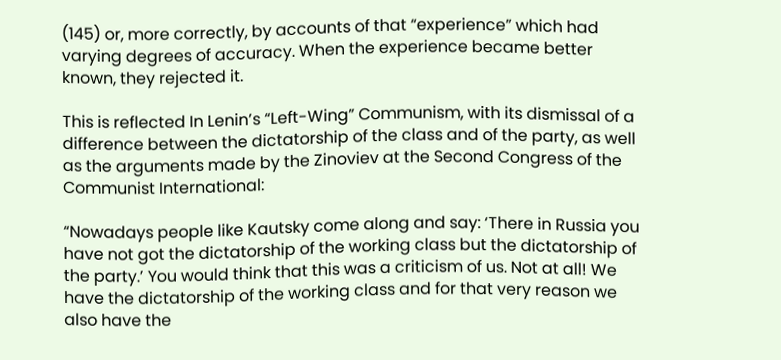(145) or, more correctly, by accounts of that “experience” which had varying degrees of accuracy. When the experience became better known, they rejected it.

This is reflected In Lenin’s “Left-Wing” Communism, with its dismissal of a difference between the dictatorship of the class and of the party, as well as the arguments made by the Zinoviev at the Second Congress of the Communist International:

“Nowadays people like Kautsky come along and say: ‘There in Russia you have not got the dictatorship of the working class but the dictatorship of the party.’ You would think that this was a criticism of us. Not at all! We have the dictatorship of the working class and for that very reason we also have the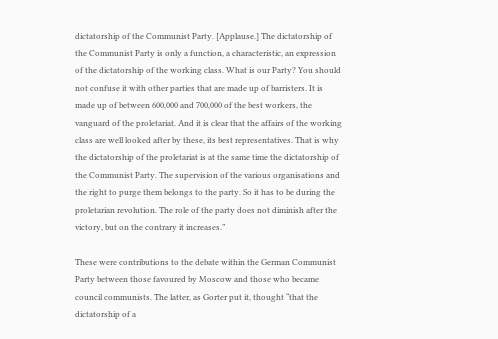dictatorship of the Communist Party. [Applause.] The dictatorship of the Communist Party is only a function, a characteristic, an expression of the dictatorship of the working class. What is our Party? You should not confuse it with other parties that are made up of barristers. It is made up of between 600,000 and 700,000 of the best workers, the vanguard of the proletariat. And it is clear that the affairs of the working class are well looked after by these, its best representatives. That is why the dictatorship of the proletariat is at the same time the dictatorship of the Communist Party. The supervision of the various organisations and the right to purge them belongs to the party. So it has to be during the proletarian revolution. The role of the party does not diminish after the victory, but on the contrary it increases.”

These were contributions to the debate within the German Communist Party between those favoured by Moscow and those who became council communists. The latter, as Gorter put it, thought “that the dictatorship of a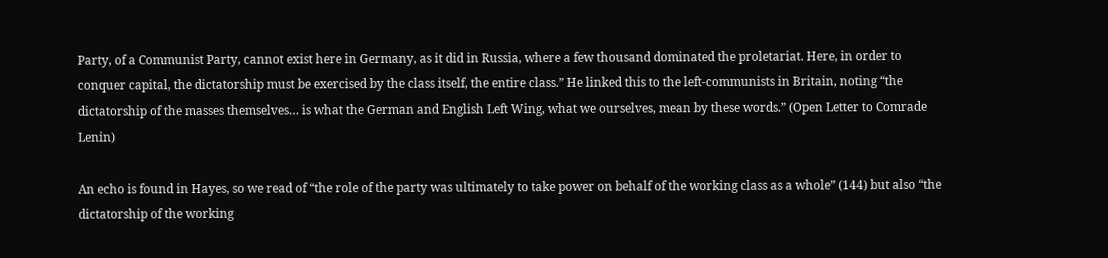Party, of a Communist Party, cannot exist here in Germany, as it did in Russia, where a few thousand dominated the proletariat. Here, in order to conquer capital, the dictatorship must be exercised by the class itself, the entire class.” He linked this to the left-communists in Britain, noting “the dictatorship of the masses themselves… is what the German and English Left Wing, what we ourselves, mean by these words.” (Open Letter to Comrade Lenin)

An echo is found in Hayes, so we read of “the role of the party was ultimately to take power on behalf of the working class as a whole” (144) but also “the dictatorship of the working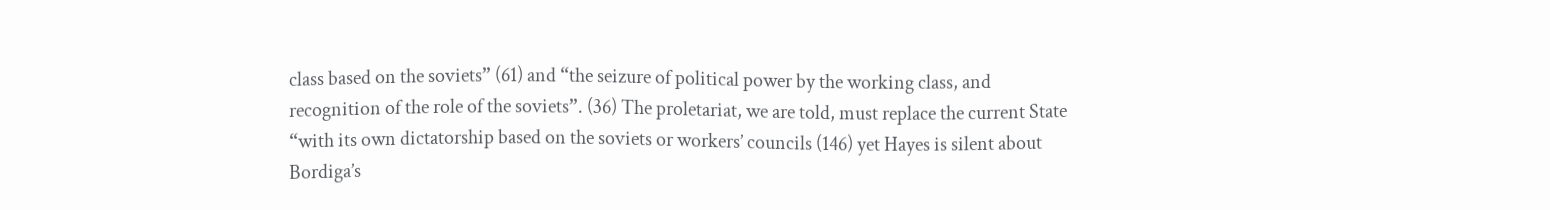class based on the soviets” (61) and “the seizure of political power by the working class, and recognition of the role of the soviets”. (36) The proletariat, we are told, must replace the current State “with its own dictatorship based on the soviets or workers’ councils (146) yet Hayes is silent about Bordiga’s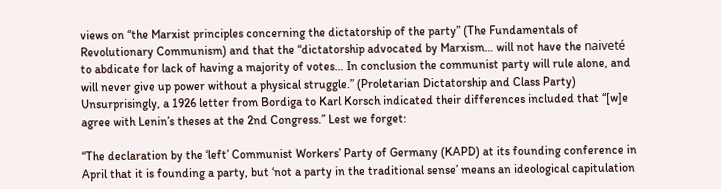views on “the Marxist principles concerning the dictatorship of the party” (The Fundamentals of Revolutionary Communism) and that the “dictatorship advocated by Marxism… will not have the naiveté to abdicate for lack of having a majority of votes… In conclusion the communist party will rule alone, and will never give up power without a physical struggle.” (Proletarian Dictatorship and Class Party) Unsurprisingly, a 1926 letter from Bordiga to Karl Korsch indicated their differences included that “[w]e agree with Lenin’s theses at the 2nd Congress.” Lest we forget:

“The declaration by the ‘left’ Communist Workers’ Party of Germany (KAPD) at its founding conference in April that it is founding a party, but ‘not a party in the traditional sense’ means an ideological capitulation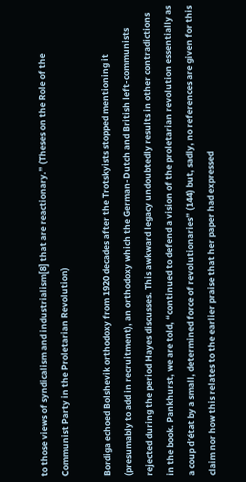to those views of syndicalism and industrialism[8] that are reactionary.” (Theses on the Role of the Communist Party in the Proletarian Revolution)

Bordiga echoed Bolshevik orthodoxy from 1920 decades after the Trotskyists stopped mentioning it (presumably to add in recruitment), an orthodoxy which the German-Dutch and British left-communists rejected during the period Hayes discusses. This awkward legacy undoubtedly results in other contradictions in the book. Pankhurst, we are told, “continued to defend a vision of the proletarian revolution essentially as a coup d’état by a small, determined force of revolutionaries” (144) but, sadly, no references are given for this claim nor how this relates to the earlier praise that her paper had expressed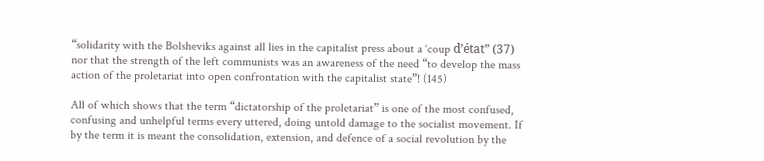“solidarity with the Bolsheviks against all lies in the capitalist press about a ‘coup d’état” (37) nor that the strength of the left communists was an awareness of the need “to develop the mass action of the proletariat into open confrontation with the capitalist state”! (145)

All of which shows that the term “dictatorship of the proletariat” is one of the most confused, confusing and unhelpful terms every uttered, doing untold damage to the socialist movement. If by the term it is meant the consolidation, extension, and defence of a social revolution by the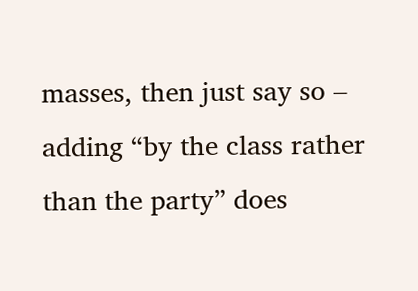masses, then just say so – adding “by the class rather than the party” does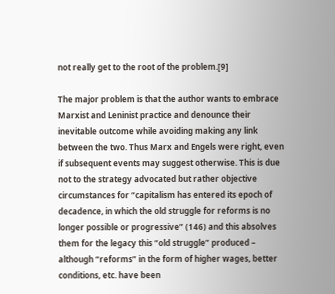not really get to the root of the problem.[9]

The major problem is that the author wants to embrace Marxist and Leninist practice and denounce their inevitable outcome while avoiding making any link between the two. Thus Marx and Engels were right, even if subsequent events may suggest otherwise. This is due not to the strategy advocated but rather objective circumstances for “capitalism has entered its epoch of decadence, in which the old struggle for reforms is no longer possible or progressive” (146) and this absolves them for the legacy this “old struggle” produced – although “reforms” in the form of higher wages, better conditions, etc. have been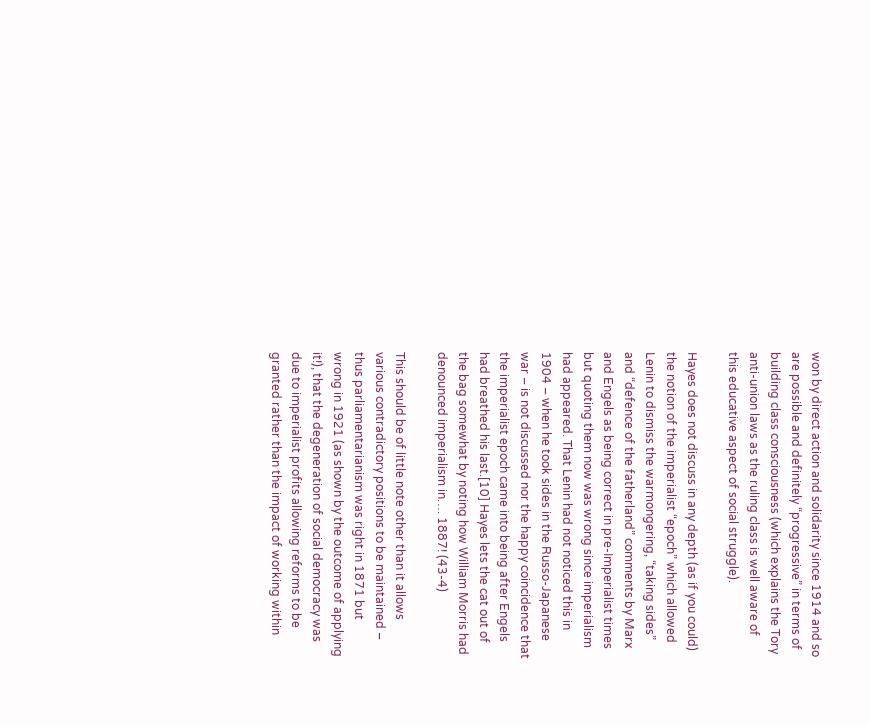won by direct action and solidarity since 1914 and so are possible and definitely “progressive” in terms of building class consciousness (which explains the Tory anti-union laws as the ruling class is well aware of this educative aspect of social struggle).

Hayes does not discuss in any depth (as if you could) the notion of the imperialist “epoch” which allowed Lenin to dismiss the warmongering, “taking sides” and “defence of the fatherland” comments by Marx and Engels as being correct in pre-Imperialist times but quoting them now was wrong since imperialism had appeared. That Lenin had not noticed this in 1904 – when he took sides in the Russo-Japanese war – is not discussed nor the happy coincidence that the imperialist epoch came into being after Engels had breathed his last.[10] Hayes lets the cat out of the bag somewhat by noting how William Morris had denounced imperialism in…. 1887! (43-4)

This should be of little note other than it allows various contradictory positions to be maintained – thus parliamentarianism was right in 1871 but wrong in 1921 (as shown by the outcome of applying it!), that the degeneration of social democracy was due to imperialist profits allowing reforms to be granted rather than the impact of working within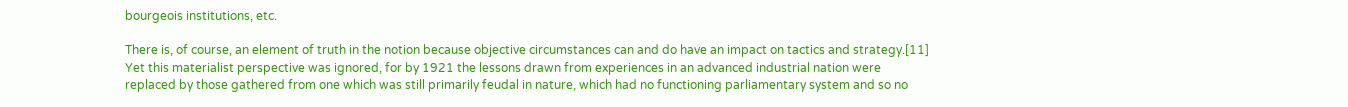bourgeois institutions, etc.

There is, of course, an element of truth in the notion because objective circumstances can and do have an impact on tactics and strategy.[11] Yet this materialist perspective was ignored, for by 1921 the lessons drawn from experiences in an advanced industrial nation were replaced by those gathered from one which was still primarily feudal in nature, which had no functioning parliamentary system and so no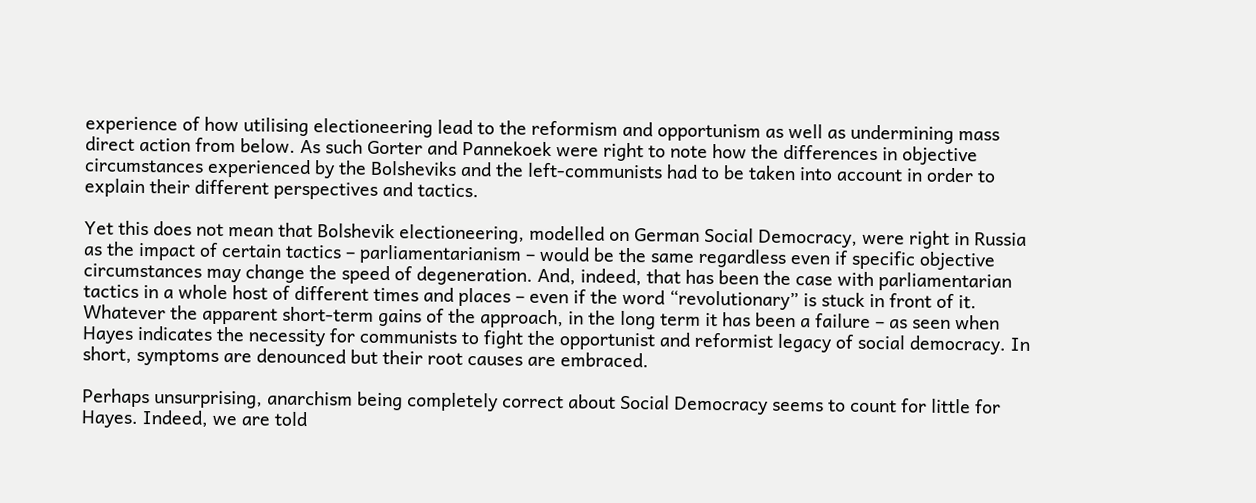experience of how utilising electioneering lead to the reformism and opportunism as well as undermining mass direct action from below. As such Gorter and Pannekoek were right to note how the differences in objective circumstances experienced by the Bolsheviks and the left-communists had to be taken into account in order to explain their different perspectives and tactics.

Yet this does not mean that Bolshevik electioneering, modelled on German Social Democracy, were right in Russia as the impact of certain tactics – parliamentarianism – would be the same regardless even if specific objective circumstances may change the speed of degeneration. And, indeed, that has been the case with parliamentarian tactics in a whole host of different times and places – even if the word “revolutionary” is stuck in front of it. Whatever the apparent short-term gains of the approach, in the long term it has been a failure – as seen when Hayes indicates the necessity for communists to fight the opportunist and reformist legacy of social democracy. In short, symptoms are denounced but their root causes are embraced.

Perhaps unsurprising, anarchism being completely correct about Social Democracy seems to count for little for Hayes. Indeed, we are told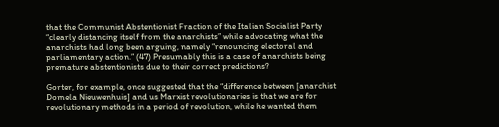that the Communist Abstentionist Fraction of the Italian Socialist Party “clearly distancing itself from the anarchists” while advocating what the anarchists had long been arguing, namely “renouncing electoral and parliamentary action.” (47) Presumably this is a case of anarchists being premature abstentionists due to their correct predictions?

Gorter, for example, once suggested that the “difference between [anarchist Domela Nieuwenhuis] and us Marxist revolutionaries is that we are for revolutionary methods in a period of revolution, while he wanted them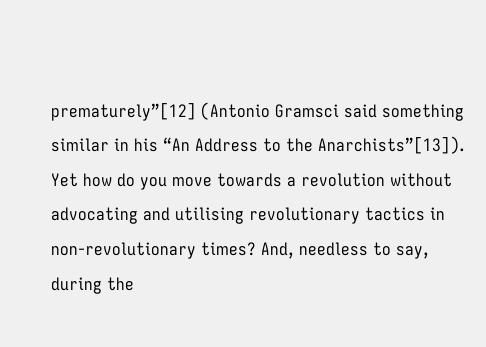prematurely”[12] (Antonio Gramsci said something similar in his “An Address to the Anarchists”[13]). Yet how do you move towards a revolution without advocating and utilising revolutionary tactics in non-revolutionary times? And, needless to say, during the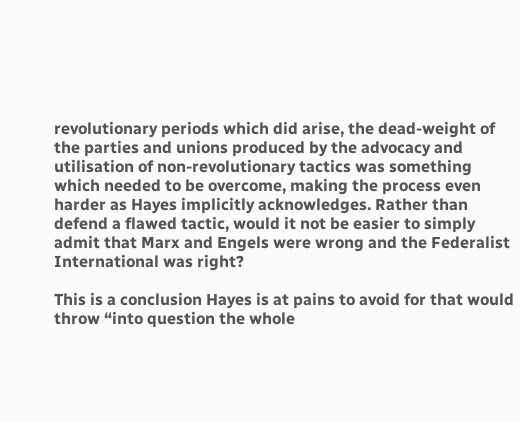revolutionary periods which did arise, the dead-weight of the parties and unions produced by the advocacy and utilisation of non-revolutionary tactics was something which needed to be overcome, making the process even harder as Hayes implicitly acknowledges. Rather than defend a flawed tactic, would it not be easier to simply admit that Marx and Engels were wrong and the Federalist International was right?

This is a conclusion Hayes is at pains to avoid for that would throw “into question the whole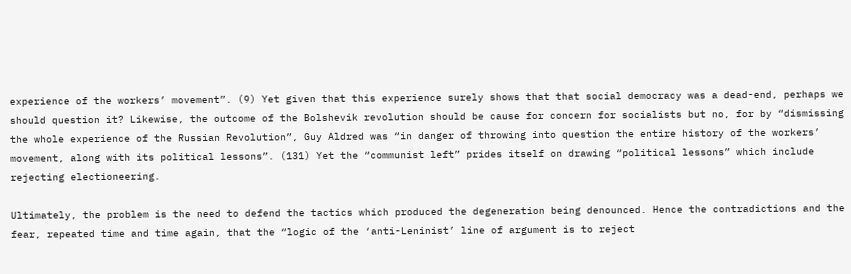experience of the workers’ movement”. (9) Yet given that this experience surely shows that that social democracy was a dead-end, perhaps we should question it? Likewise, the outcome of the Bolshevik revolution should be cause for concern for socialists but no, for by “dismissing the whole experience of the Russian Revolution”, Guy Aldred was “in danger of throwing into question the entire history of the workers’ movement, along with its political lessons”. (131) Yet the “communist left” prides itself on drawing “political lessons” which include rejecting electioneering.

Ultimately, the problem is the need to defend the tactics which produced the degeneration being denounced. Hence the contradictions and the fear, repeated time and time again, that the “logic of the ‘anti-Leninist’ line of argument is to reject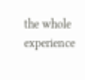the whole experience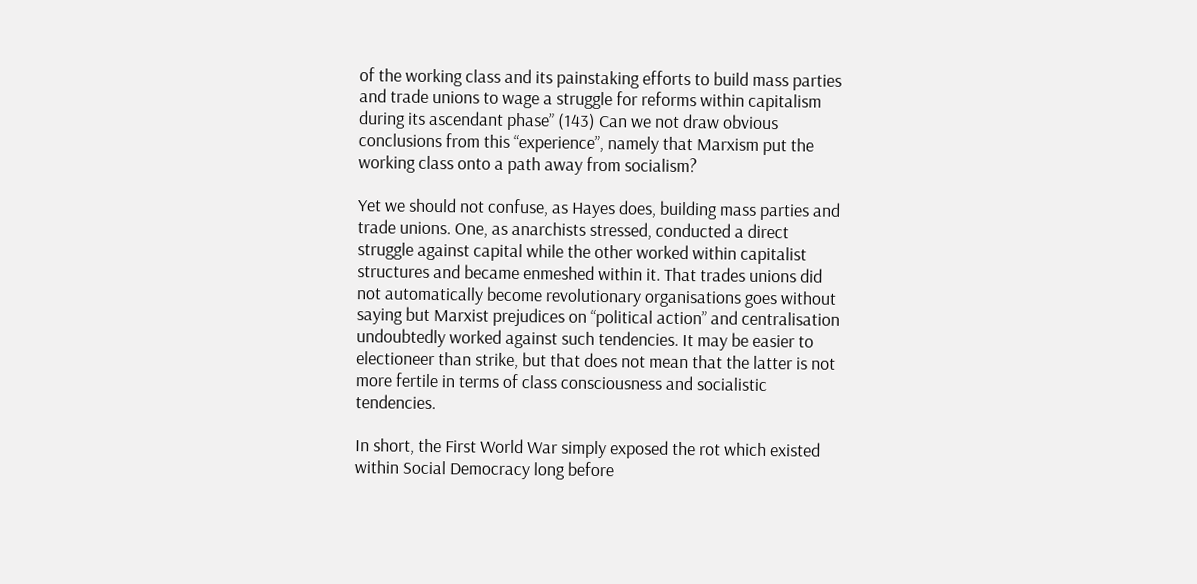of the working class and its painstaking efforts to build mass parties and trade unions to wage a struggle for reforms within capitalism during its ascendant phase” (143) Can we not draw obvious conclusions from this “experience”, namely that Marxism put the working class onto a path away from socialism?

Yet we should not confuse, as Hayes does, building mass parties and trade unions. One, as anarchists stressed, conducted a direct struggle against capital while the other worked within capitalist structures and became enmeshed within it. That trades unions did not automatically become revolutionary organisations goes without saying but Marxist prejudices on “political action” and centralisation undoubtedly worked against such tendencies. It may be easier to electioneer than strike, but that does not mean that the latter is not more fertile in terms of class consciousness and socialistic tendencies.

In short, the First World War simply exposed the rot which existed within Social Democracy long before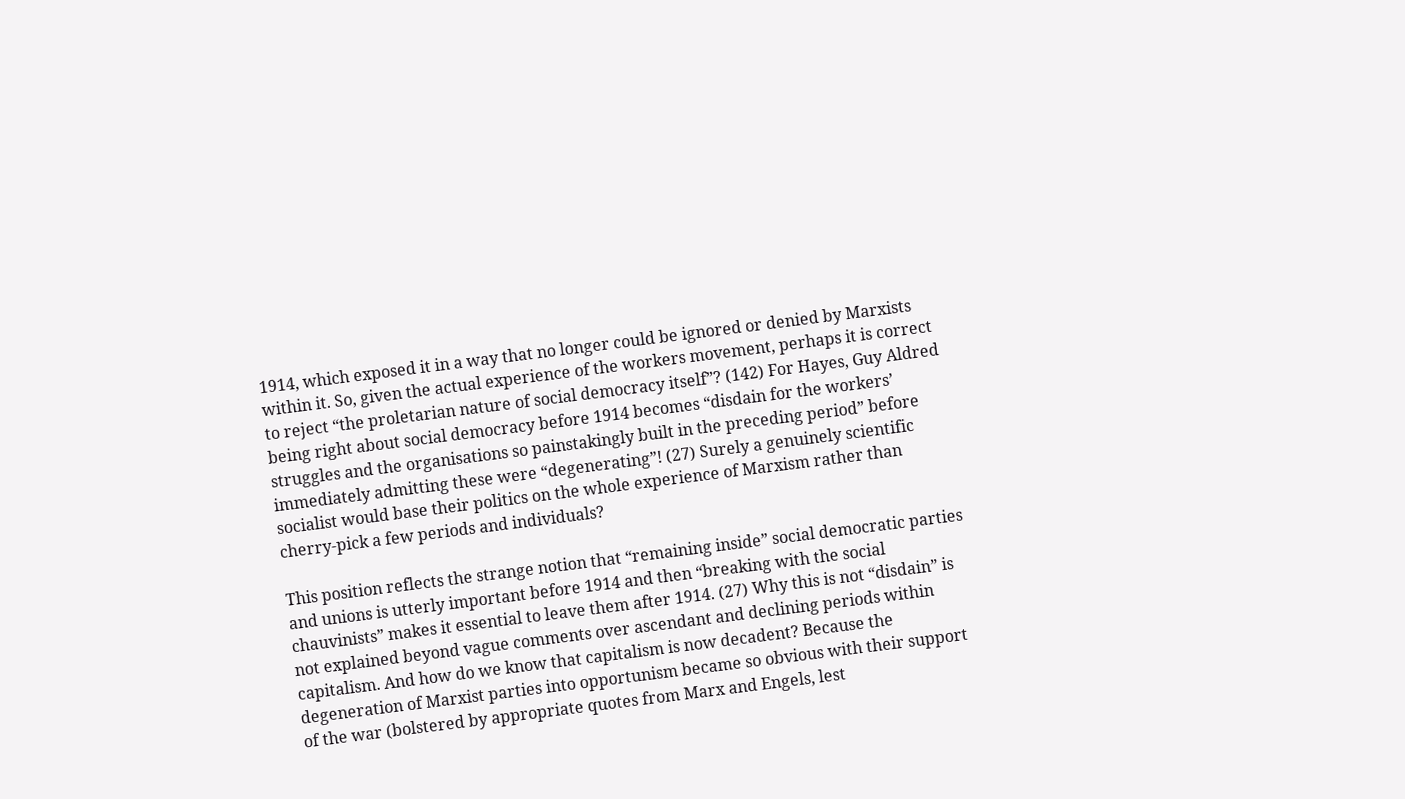1914, which exposed it in a way that no longer could be ignored or denied by Marxists within it. So, given the actual experience of the workers movement, perhaps it is correct to reject “the proletarian nature of social democracy itself”? (142) For Hayes, Guy Aldred being right about social democracy before 1914 becomes “disdain for the workers’ struggles and the organisations so painstakingly built in the preceding period” before immediately admitting these were “degenerating”! (27) Surely a genuinely scientific socialist would base their politics on the whole experience of Marxism rather than cherry-pick a few periods and individuals?

This position reflects the strange notion that “remaining inside” social democratic parties and unions is utterly important before 1914 and then “breaking with the social chauvinists” makes it essential to leave them after 1914. (27) Why this is not “disdain” is not explained beyond vague comments over ascendant and declining periods within capitalism. And how do we know that capitalism is now decadent? Because the degeneration of Marxist parties into opportunism became so obvious with their support of the war (bolstered by appropriate quotes from Marx and Engels, lest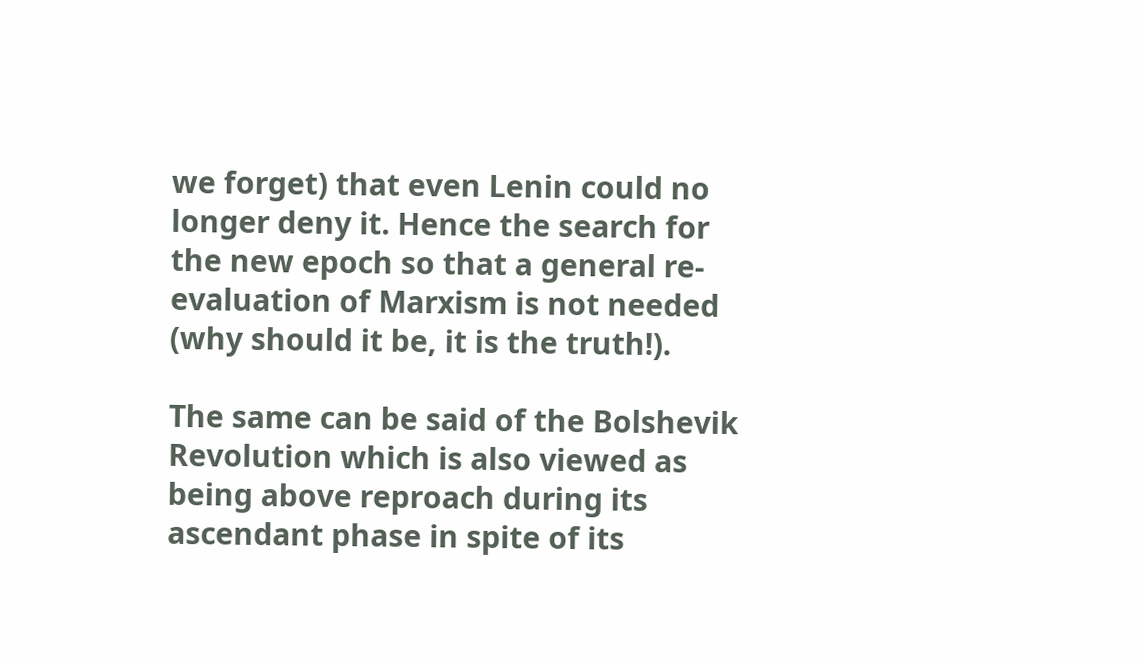we forget) that even Lenin could no longer deny it. Hence the search for the new epoch so that a general re-evaluation of Marxism is not needed (why should it be, it is the truth!).

The same can be said of the Bolshevik Revolution which is also viewed as being above reproach during its ascendant phase in spite of its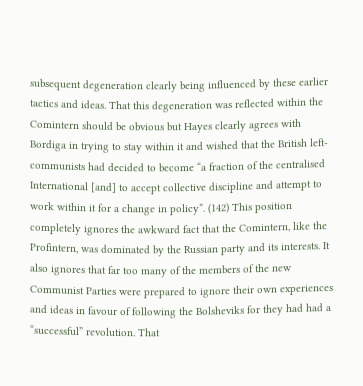subsequent degeneration clearly being influenced by these earlier tactics and ideas. That this degeneration was reflected within the Comintern should be obvious but Hayes clearly agrees with Bordiga in trying to stay within it and wished that the British left-communists had decided to become “a fraction of the centralised International [and] to accept collective discipline and attempt to work within it for a change in policy”. (142) This position completely ignores the awkward fact that the Comintern, like the Profintern, was dominated by the Russian party and its interests. It also ignores that far too many of the members of the new Communist Parties were prepared to ignore their own experiences and ideas in favour of following the Bolsheviks for they had had a “successful” revolution. That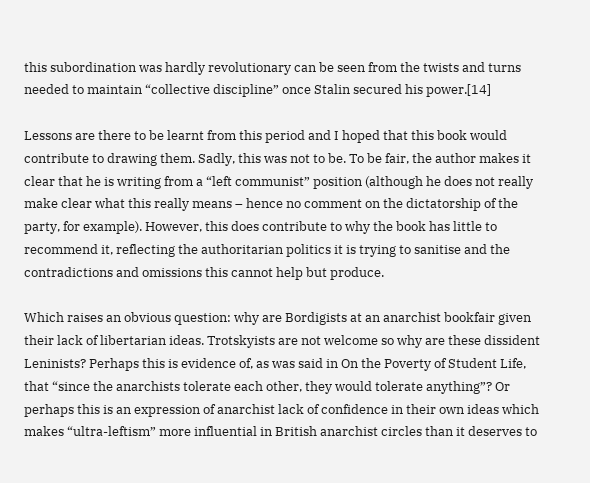this subordination was hardly revolutionary can be seen from the twists and turns needed to maintain “collective discipline” once Stalin secured his power.[14]

Lessons are there to be learnt from this period and I hoped that this book would contribute to drawing them. Sadly, this was not to be. To be fair, the author makes it clear that he is writing from a “left communist” position (although he does not really make clear what this really means – hence no comment on the dictatorship of the party, for example). However, this does contribute to why the book has little to recommend it, reflecting the authoritarian politics it is trying to sanitise and the contradictions and omissions this cannot help but produce.

Which raises an obvious question: why are Bordigists at an anarchist bookfair given their lack of libertarian ideas. Trotskyists are not welcome so why are these dissident Leninists? Perhaps this is evidence of, as was said in On the Poverty of Student Life, that “since the anarchists tolerate each other, they would tolerate anything”? Or perhaps this is an expression of anarchist lack of confidence in their own ideas which makes “ultra-leftism” more influential in British anarchist circles than it deserves to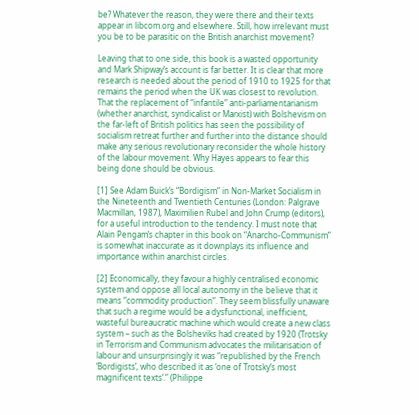be? Whatever the reason, they were there and their texts appear in libcom.org and elsewhere. Still, how irrelevant must you be to be parasitic on the British anarchist movement?

Leaving that to one side, this book is a wasted opportunity and Mark Shipway’s account is far better. It is clear that more research is needed about the period of 1910 to 1925 for that remains the period when the UK was closest to revolution. That the replacement of “infantile” anti-parliamentarianism (whether anarchist, syndicalist or Marxist) with Bolshevism on the far-left of British politics has seen the possibility of socialism retreat further and further into the distance should make any serious revolutionary reconsider the whole history of the labour movement. Why Hayes appears to fear this being done should be obvious.

[1] See Adam Buick’s “Bordigism” in Non-Market Socialism in the Nineteenth and Twentieth Centuries (London: Palgrave Macmillan, 1987), Maximilien Rubel and John Crump (editors), for a useful introduction to the tendency. I must note that Alain Pengam’s chapter in this book on “Anarcho-Communism” is somewhat inaccurate as it downplays its influence and importance within anarchist circles.

[2] Economically, they favour a highly centralised economic system and oppose all local autonomy in the believe that it means “commodity production”. They seem blissfully unaware that such a regime would be a dysfunctional, inefficient, wasteful bureaucratic machine which would create a new class system – such as the Bolsheviks had created by 1920 (Trotsky in Terrorism and Communism advocates the militarisation of labour and unsurprisingly it was “republished by the French ‘Bordigists’, who described it as ‘one of Trotsky’s most magnificent texts’.” (Philippe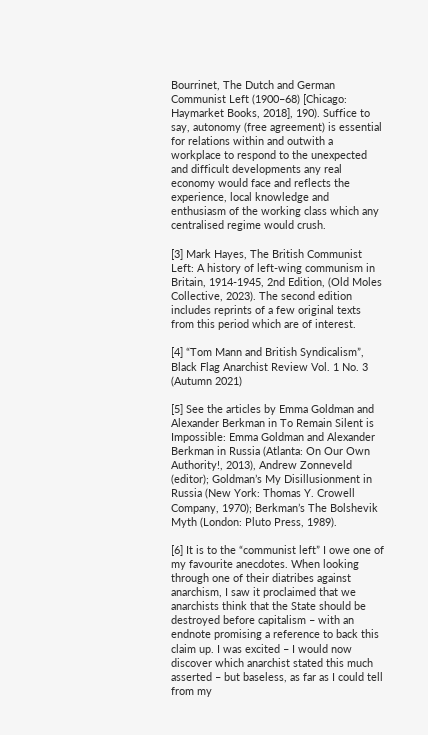Bourrinet, The Dutch and German Communist Left (1900–68) [Chicago: Haymarket Books, 2018], 190). Suffice to say, autonomy (free agreement) is essential for relations within and outwith a workplace to respond to the unexpected and difficult developments any real economy would face and reflects the experience, local knowledge and enthusiasm of the working class which any centralised regime would crush.

[3] Mark Hayes, The British Communist Left: A history of left-wing communism in Britain, 1914-1945, 2nd Edition, (Old Moles Collective, 2023). The second edition includes reprints of a few original texts from this period which are of interest.

[4] “Tom Mann and British Syndicalism”, Black Flag Anarchist Review Vol. 1 No. 3 (Autumn 2021)

[5] See the articles by Emma Goldman and Alexander Berkman in To Remain Silent is Impossible: Emma Goldman and Alexander Berkman in Russia (Atlanta: On Our Own Authority!, 2013), Andrew Zonneveld (editor); Goldman’s My Disillusionment in Russia (New York: Thomas Y. Crowell Company, 1970); Berkman’s The Bolshevik Myth (London: Pluto Press, 1989).

[6] It is to the “communist left” I owe one of my favourite anecdotes. When looking through one of their diatribes against anarchism, I saw it proclaimed that we anarchists think that the State should be destroyed before capitalism – with an endnote promising a reference to back this claim up. I was excited – I would now discover which anarchist stated this much asserted – but baseless, as far as I could tell from my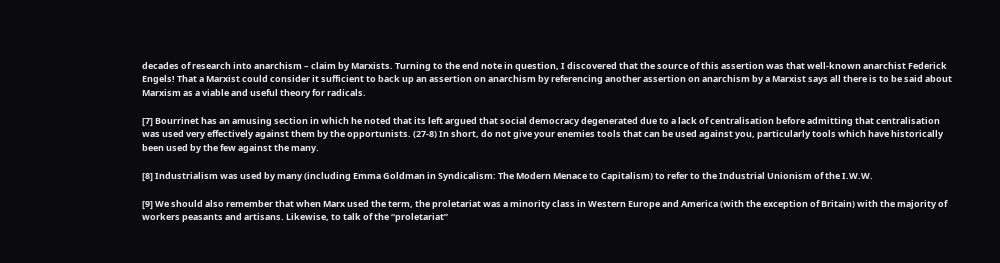decades of research into anarchism – claim by Marxists. Turning to the end note in question, I discovered that the source of this assertion was that well-known anarchist Federick Engels! That a Marxist could consider it sufficient to back up an assertion on anarchism by referencing another assertion on anarchism by a Marxist says all there is to be said about Marxism as a viable and useful theory for radicals.

[7] Bourrinet has an amusing section in which he noted that its left argued that social democracy degenerated due to a lack of centralisation before admitting that centralisation was used very effectively against them by the opportunists. (27-8) In short, do not give your enemies tools that can be used against you, particularly tools which have historically been used by the few against the many.

[8] Industrialism was used by many (including Emma Goldman in Syndicalism: The Modern Menace to Capitalism) to refer to the Industrial Unionism of the I.W.W.

[9] We should also remember that when Marx used the term, the proletariat was a minority class in Western Europe and America (with the exception of Britain) with the majority of workers peasants and artisans. Likewise, to talk of the “proletariat”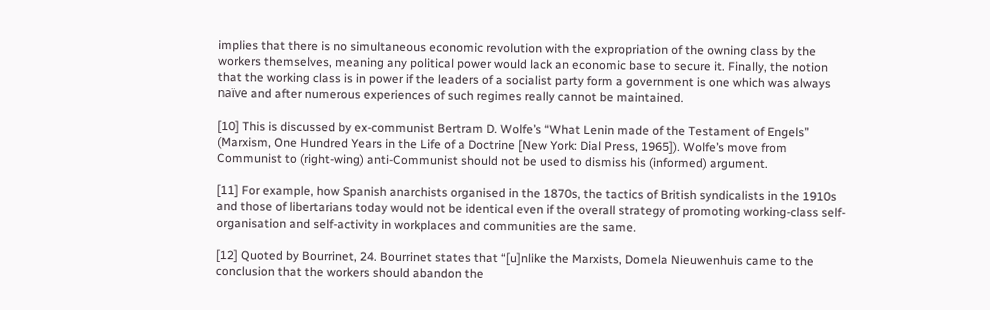implies that there is no simultaneous economic revolution with the expropriation of the owning class by the workers themselves, meaning any political power would lack an economic base to secure it. Finally, the notion that the working class is in power if the leaders of a socialist party form a government is one which was always naïve and after numerous experiences of such regimes really cannot be maintained.

[10] This is discussed by ex-communist Bertram D. Wolfe’s “What Lenin made of the Testament of Engels” (Marxism, One Hundred Years in the Life of a Doctrine [New York: Dial Press, 1965]). Wolfe’s move from Communist to (right-wing) anti-Communist should not be used to dismiss his (informed) argument.

[11] For example, how Spanish anarchists organised in the 1870s, the tactics of British syndicalists in the 1910s and those of libertarians today would not be identical even if the overall strategy of promoting working-class self-organisation and self-activity in workplaces and communities are the same.

[12] Quoted by Bourrinet, 24. Bourrinet states that “[u]nlike the Marxists, Domela Nieuwenhuis came to the conclusion that the workers should abandon the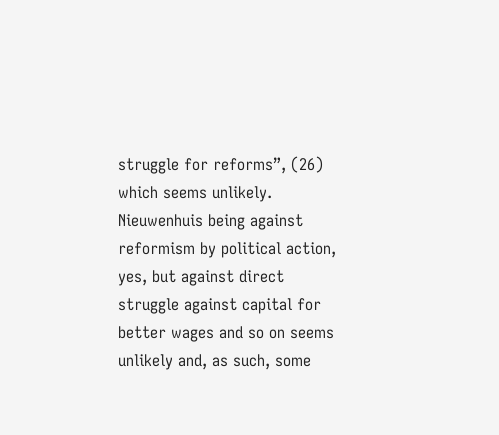struggle for reforms”, (26) which seems unlikely. Nieuwenhuis being against reformism by political action, yes, but against direct struggle against capital for better wages and so on seems unlikely and, as such, some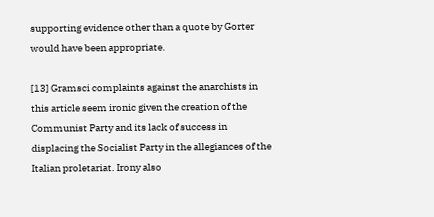supporting evidence other than a quote by Gorter would have been appropriate.

[13] Gramsci complaints against the anarchists in this article seem ironic given the creation of the Communist Party and its lack of success in displacing the Socialist Party in the allegiances of the Italian proletariat. Irony also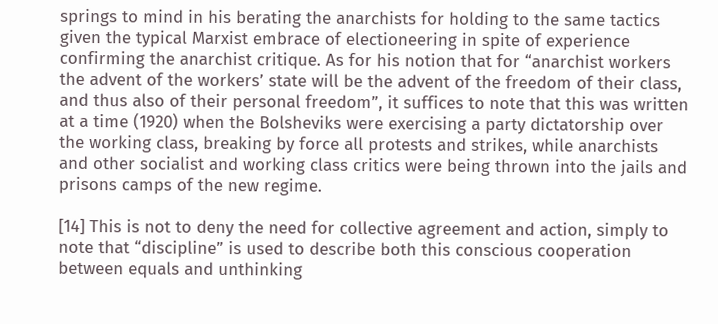springs to mind in his berating the anarchists for holding to the same tactics given the typical Marxist embrace of electioneering in spite of experience confirming the anarchist critique. As for his notion that for “anarchist workers the advent of the workers’ state will be the advent of the freedom of their class, and thus also of their personal freedom”, it suffices to note that this was written at a time (1920) when the Bolsheviks were exercising a party dictatorship over the working class, breaking by force all protests and strikes, while anarchists and other socialist and working class critics were being thrown into the jails and prisons camps of the new regime.

[14] This is not to deny the need for collective agreement and action, simply to note that “discipline” is used to describe both this conscious cooperation between equals and unthinking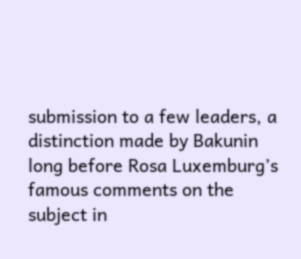submission to a few leaders, a distinction made by Bakunin long before Rosa Luxemburg’s famous comments on the subject in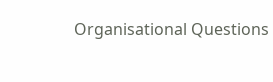Organisational Questions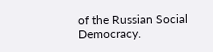of the Russian Social Democracy.